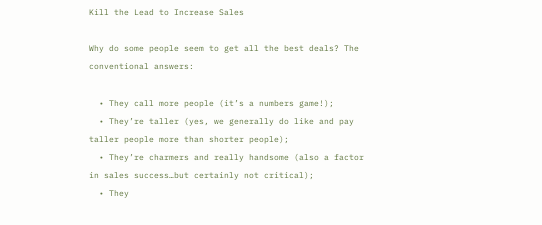Kill the Lead to Increase Sales

Why do some people seem to get all the best deals? The conventional answers:

  • They call more people (it’s a numbers game!);
  • They’re taller (yes, we generally do like and pay taller people more than shorter people);
  • They’re charmers and really handsome (also a factor in sales success…but certainly not critical);
  • They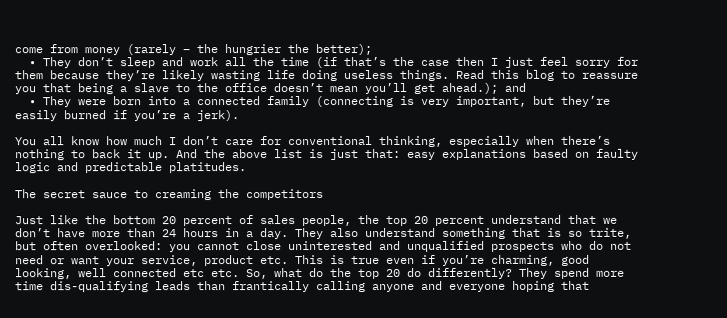come from money (rarely – the hungrier the better);
  • They don’t sleep and work all the time (if that’s the case then I just feel sorry for them because they’re likely wasting life doing useless things. Read this blog to reassure you that being a slave to the office doesn’t mean you’ll get ahead.); and
  • They were born into a connected family (connecting is very important, but they’re easily burned if you’re a jerk).

You all know how much I don’t care for conventional thinking, especially when there’s nothing to back it up. And the above list is just that: easy explanations based on faulty logic and predictable platitudes.

The secret sauce to creaming the competitors

Just like the bottom 20 percent of sales people, the top 20 percent understand that we don’t have more than 24 hours in a day. They also understand something that is so trite, but often overlooked: you cannot close uninterested and unqualified prospects who do not need or want your service, product etc. This is true even if you’re charming, good looking, well connected etc etc. So, what do the top 20 do differently? They spend more time dis-qualifying leads than frantically calling anyone and everyone hoping that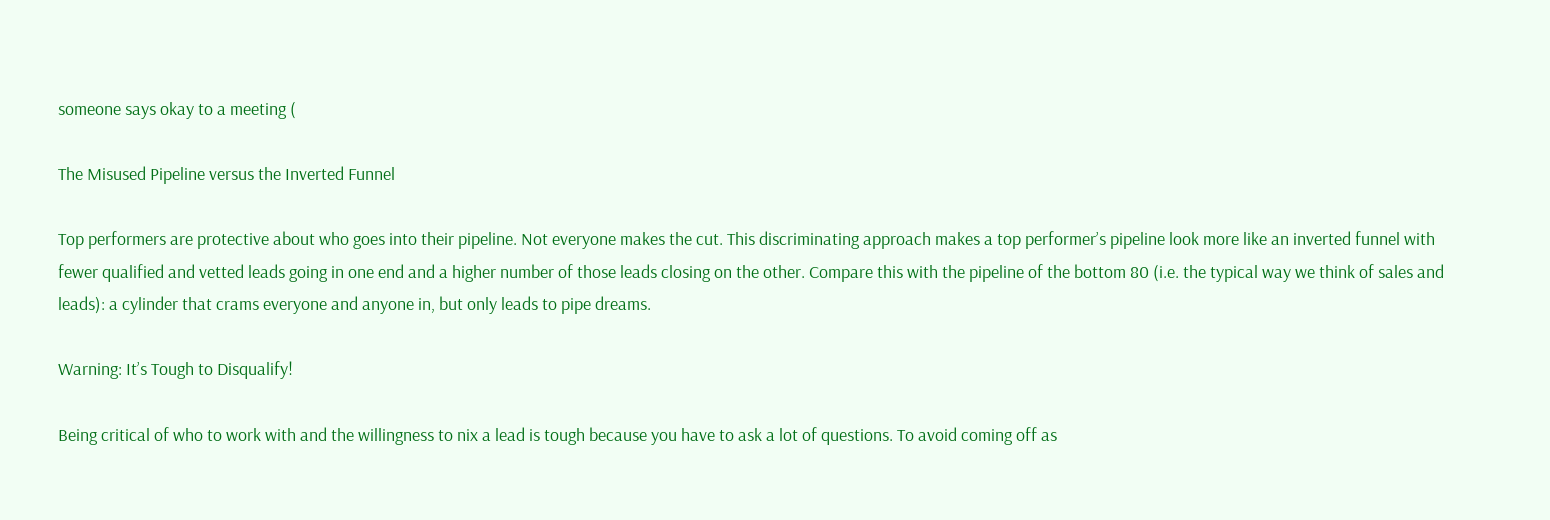someone says okay to a meeting (

The Misused Pipeline versus the Inverted Funnel

Top performers are protective about who goes into their pipeline. Not everyone makes the cut. This discriminating approach makes a top performer’s pipeline look more like an inverted funnel with fewer qualified and vetted leads going in one end and a higher number of those leads closing on the other. Compare this with the pipeline of the bottom 80 (i.e. the typical way we think of sales and leads): a cylinder that crams everyone and anyone in, but only leads to pipe dreams.

Warning: It’s Tough to Disqualify!

Being critical of who to work with and the willingness to nix a lead is tough because you have to ask a lot of questions. To avoid coming off as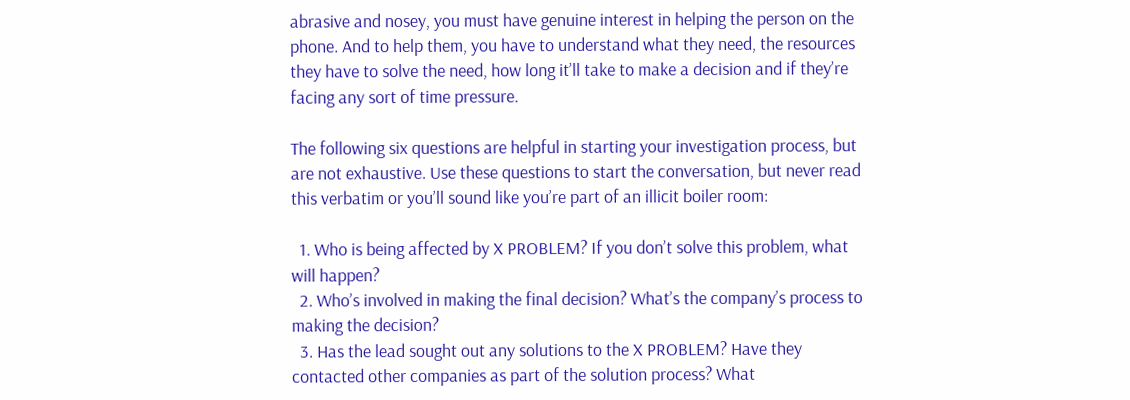abrasive and nosey, you must have genuine interest in helping the person on the phone. And to help them, you have to understand what they need, the resources they have to solve the need, how long it’ll take to make a decision and if they’re facing any sort of time pressure.

The following six questions are helpful in starting your investigation process, but are not exhaustive. Use these questions to start the conversation, but never read this verbatim or you’ll sound like you’re part of an illicit boiler room:

  1. Who is being affected by X PROBLEM? If you don’t solve this problem, what will happen?
  2. Who’s involved in making the final decision? What’s the company’s process to making the decision?
  3. Has the lead sought out any solutions to the X PROBLEM? Have they contacted other companies as part of the solution process? What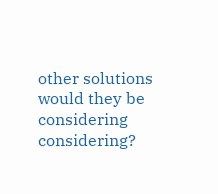other solutions would they be considering considering?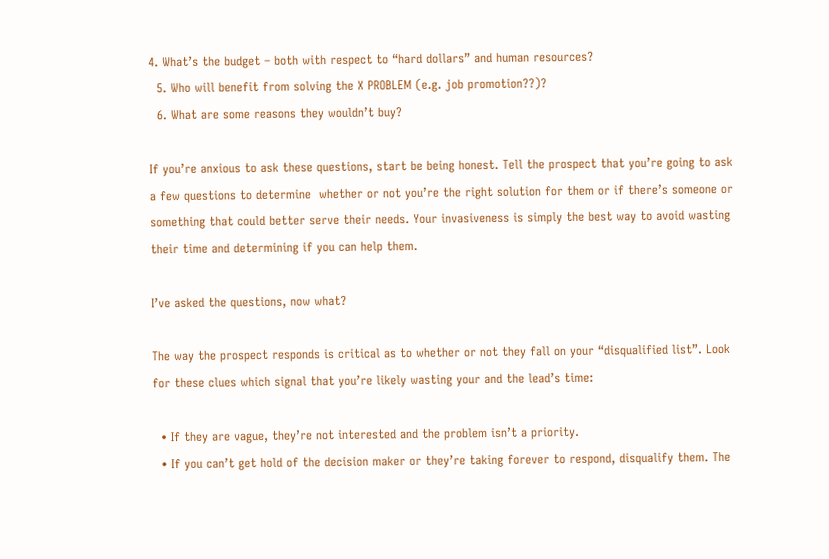4. What’s the budget – both with respect to “hard dollars” and human resources?
  5. Who will benefit from solving the X PROBLEM (e.g. job promotion??)?
  6. What are some reasons they wouldn’t buy?

If you’re anxious to ask these questions, start be being honest. Tell the prospect that you’re going to ask a few questions to determine  whether or not you’re the right solution for them or if there’s someone or something that could better serve their needs. Your invasiveness is simply the best way to avoid wasting their time and determining if you can help them.

I’ve asked the questions, now what?

The way the prospect responds is critical as to whether or not they fall on your “disqualified list”. Look for these clues which signal that you’re likely wasting your and the lead’s time:

  • If they are vague, they’re not interested and the problem isn’t a priority.
  • If you can’t get hold of the decision maker or they’re taking forever to respond, disqualify them. The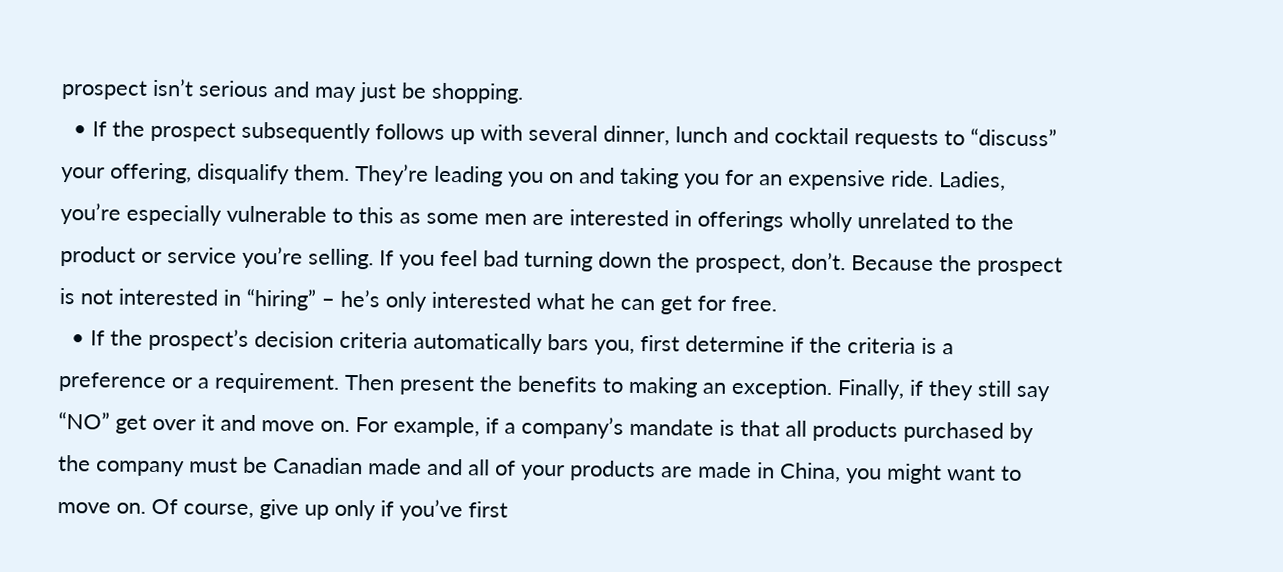prospect isn’t serious and may just be shopping.
  • If the prospect subsequently follows up with several dinner, lunch and cocktail requests to “discuss” your offering, disqualify them. They’re leading you on and taking you for an expensive ride. Ladies, you’re especially vulnerable to this as some men are interested in offerings wholly unrelated to the product or service you’re selling. If you feel bad turning down the prospect, don’t. Because the prospect is not interested in “hiring” – he’s only interested what he can get for free.
  • If the prospect’s decision criteria automatically bars you, first determine if the criteria is a preference or a requirement. Then present the benefits to making an exception. Finally, if they still say “NO” get over it and move on. For example, if a company’s mandate is that all products purchased by the company must be Canadian made and all of your products are made in China, you might want to move on. Of course, give up only if you’ve first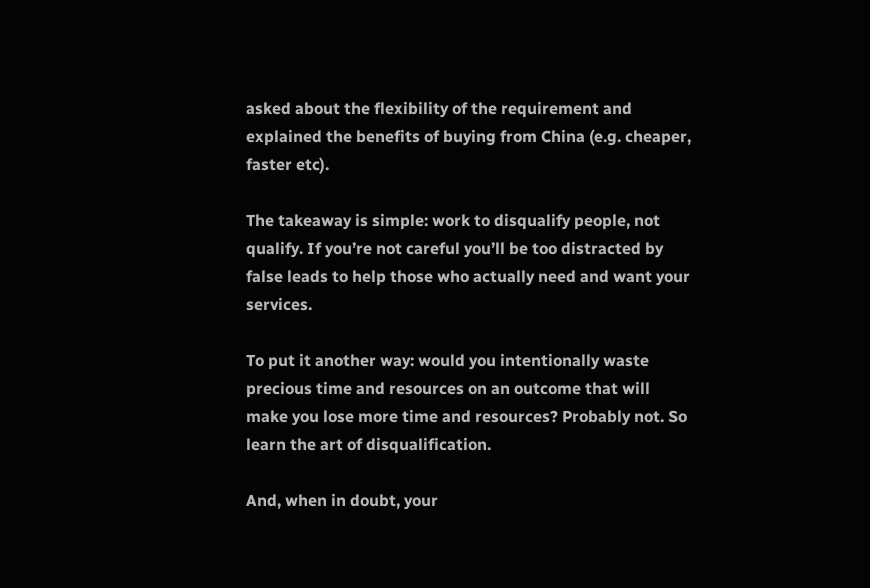asked about the flexibility of the requirement and explained the benefits of buying from China (e.g. cheaper, faster etc).

The takeaway is simple: work to disqualify people, not qualify. If you’re not careful you’ll be too distracted by false leads to help those who actually need and want your services.

To put it another way: would you intentionally waste precious time and resources on an outcome that will make you lose more time and resources? Probably not. So learn the art of disqualification.

And, when in doubt, your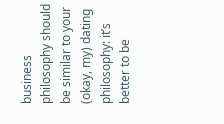business philosophy should be similar to your (okay, my) dating philosophy: it’s better to be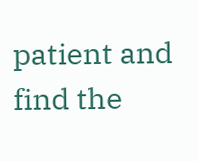patient and find the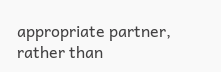appropriate partner, rather than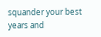squander your best years and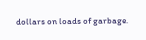dollars on loads of garbage.